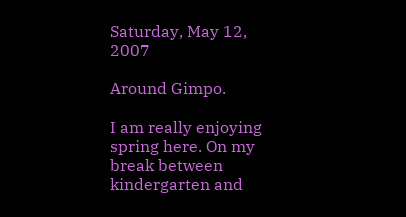Saturday, May 12, 2007

Around Gimpo.

I am really enjoying spring here. On my break between kindergarten and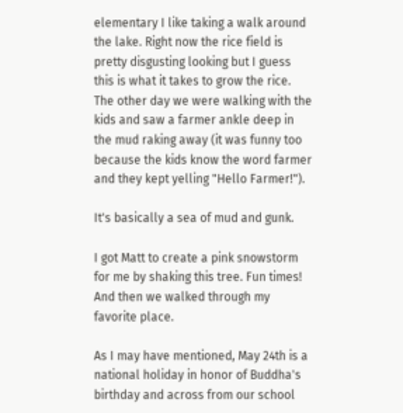elementary I like taking a walk around the lake. Right now the rice field is pretty disgusting looking but I guess this is what it takes to grow the rice. The other day we were walking with the kids and saw a farmer ankle deep in the mud raking away (it was funny too because the kids know the word farmer and they kept yelling "Hello Farmer!").

It's basically a sea of mud and gunk.

I got Matt to create a pink snowstorm for me by shaking this tree. Fun times! And then we walked through my favorite place.

As I may have mentioned, May 24th is a national holiday in honor of Buddha's birthday and across from our school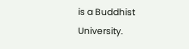is a Buddhist University.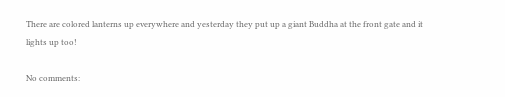There are colored lanterns up everywhere and yesterday they put up a giant Buddha at the front gate and it lights up too!

No comments: